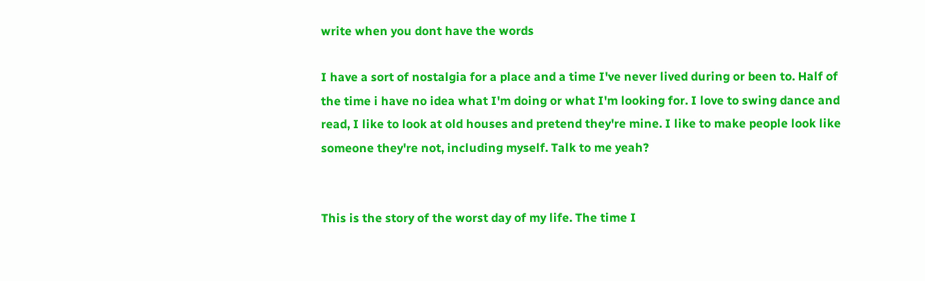write when you dont have the words

I have a sort of nostalgia for a place and a time I've never lived during or been to. Half of the time i have no idea what I'm doing or what I'm looking for. I love to swing dance and read, I like to look at old houses and pretend they're mine. I like to make people look like someone they're not, including myself. Talk to me yeah?


This is the story of the worst day of my life. The time I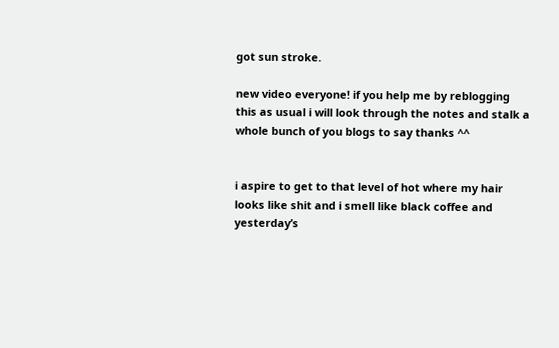got sun stroke.

new video everyone! if you help me by reblogging this as usual i will look through the notes and stalk a whole bunch of you blogs to say thanks ^^


i aspire to get to that level of hot where my hair looks like shit and i smell like black coffee and yesterday’s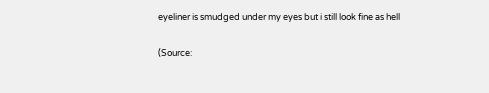eyeliner is smudged under my eyes but i still look fine as hell

(Source: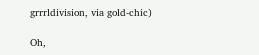grrrldivision, via gold-chic)

Oh,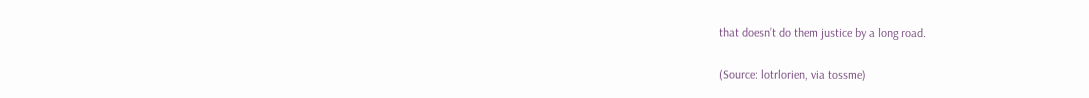that doesn’t do them justice by a long road.

(Source: lotrlorien, via tossme)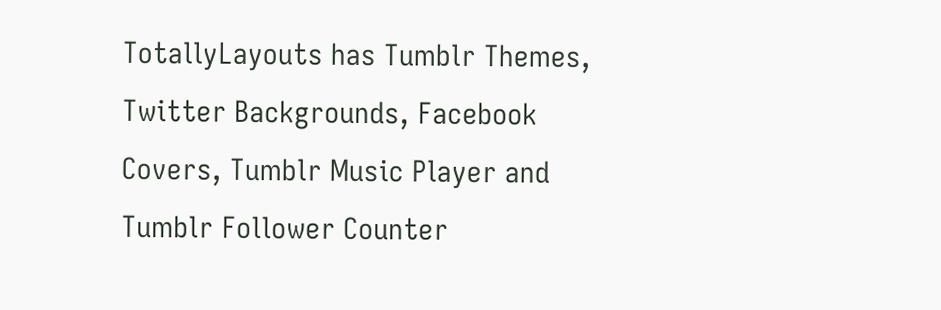TotallyLayouts has Tumblr Themes, Twitter Backgrounds, Facebook Covers, Tumblr Music Player and Tumblr Follower Counter